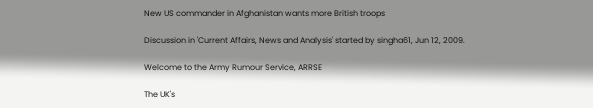New US commander in Afghanistan wants more British troops

Discussion in 'Current Affairs, News and Analysis' started by singha61, Jun 12, 2009.

Welcome to the Army Rumour Service, ARRSE

The UK's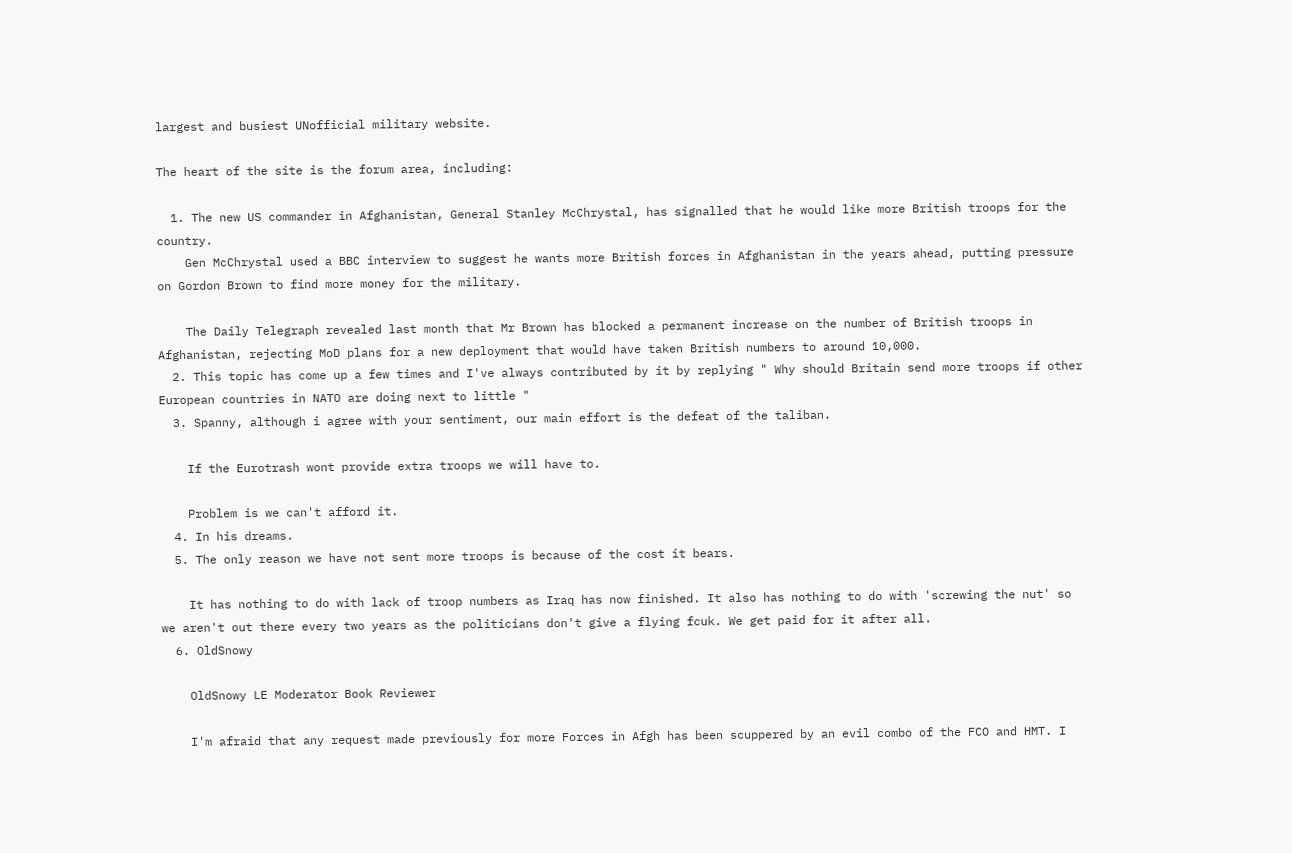largest and busiest UNofficial military website.

The heart of the site is the forum area, including:

  1. The new US commander in Afghanistan, General Stanley McChrystal, has signalled that he would like more British troops for the country.
    Gen McChrystal used a BBC interview to suggest he wants more British forces in Afghanistan in the years ahead, putting pressure on Gordon Brown to find more money for the military.

    The Daily Telegraph revealed last month that Mr Brown has blocked a permanent increase on the number of British troops in Afghanistan, rejecting MoD plans for a new deployment that would have taken British numbers to around 10,000.
  2. This topic has come up a few times and I've always contributed by it by replying " Why should Britain send more troops if other European countries in NATO are doing next to little "
  3. Spanny, although i agree with your sentiment, our main effort is the defeat of the taliban.

    If the Eurotrash wont provide extra troops we will have to.

    Problem is we can't afford it.
  4. In his dreams.
  5. The only reason we have not sent more troops is because of the cost it bears.

    It has nothing to do with lack of troop numbers as Iraq has now finished. It also has nothing to do with 'screwing the nut' so we aren't out there every two years as the politicians don't give a flying fcuk. We get paid for it after all.
  6. OldSnowy

    OldSnowy LE Moderator Book Reviewer

    I'm afraid that any request made previously for more Forces in Afgh has been scuppered by an evil combo of the FCO and HMT. I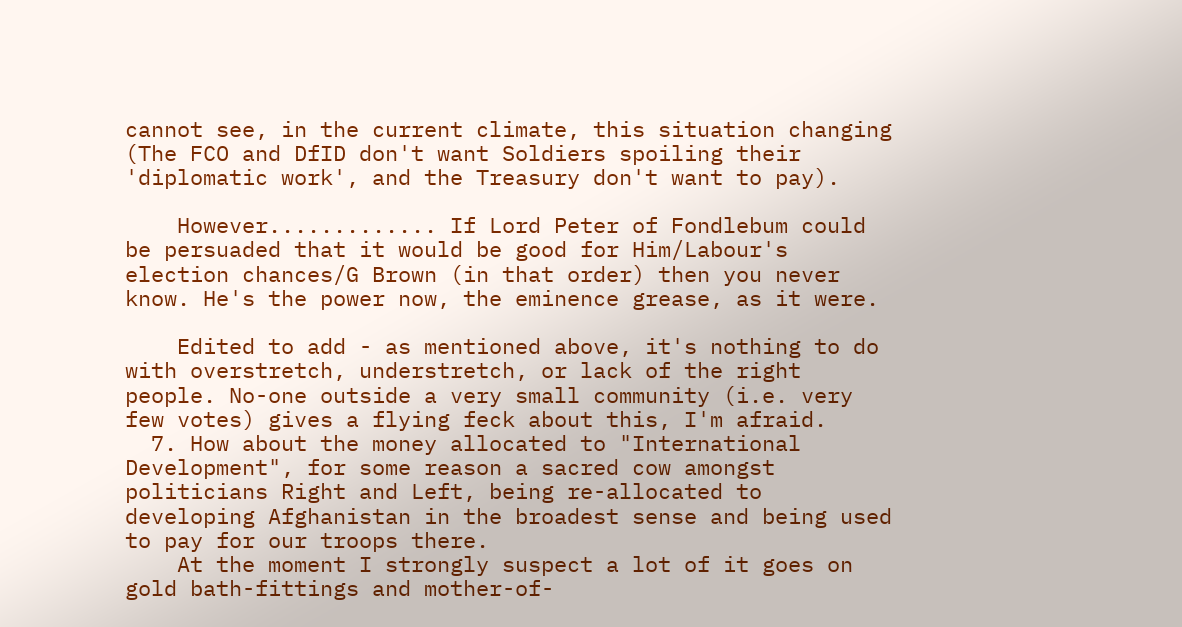cannot see, in the current climate, this situation changing (The FCO and DfID don't want Soldiers spoiling their 'diplomatic work', and the Treasury don't want to pay).

    However............. If Lord Peter of Fondlebum could be persuaded that it would be good for Him/Labour's election chances/G Brown (in that order) then you never know. He's the power now, the eminence grease, as it were.

    Edited to add - as mentioned above, it's nothing to do with overstretch, understretch, or lack of the right people. No-one outside a very small community (i.e. very few votes) gives a flying feck about this, I'm afraid.
  7. How about the money allocated to "International Development", for some reason a sacred cow amongst politicians Right and Left, being re-allocated to developing Afghanistan in the broadest sense and being used to pay for our troops there.
    At the moment I strongly suspect a lot of it goes on gold bath-fittings and mother-of-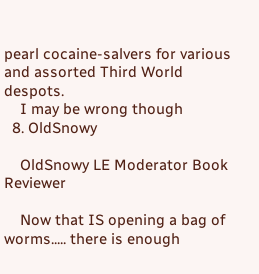pearl cocaine-salvers for various and assorted Third World despots.
    I may be wrong though
  8. OldSnowy

    OldSnowy LE Moderator Book Reviewer

    Now that IS opening a bag of worms..... there is enough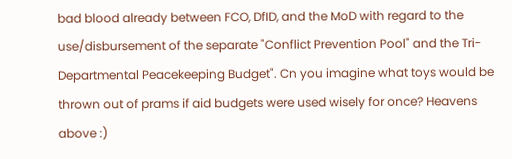bad blood already between FCO, DfID, and the MoD with regard to the use/disbursement of the separate "Conflict Prevention Pool" and the Tri-Departmental Peacekeeping Budget". Cn you imagine what toys would be thrown out of prams if aid budgets were used wisely for once? Heavens above :)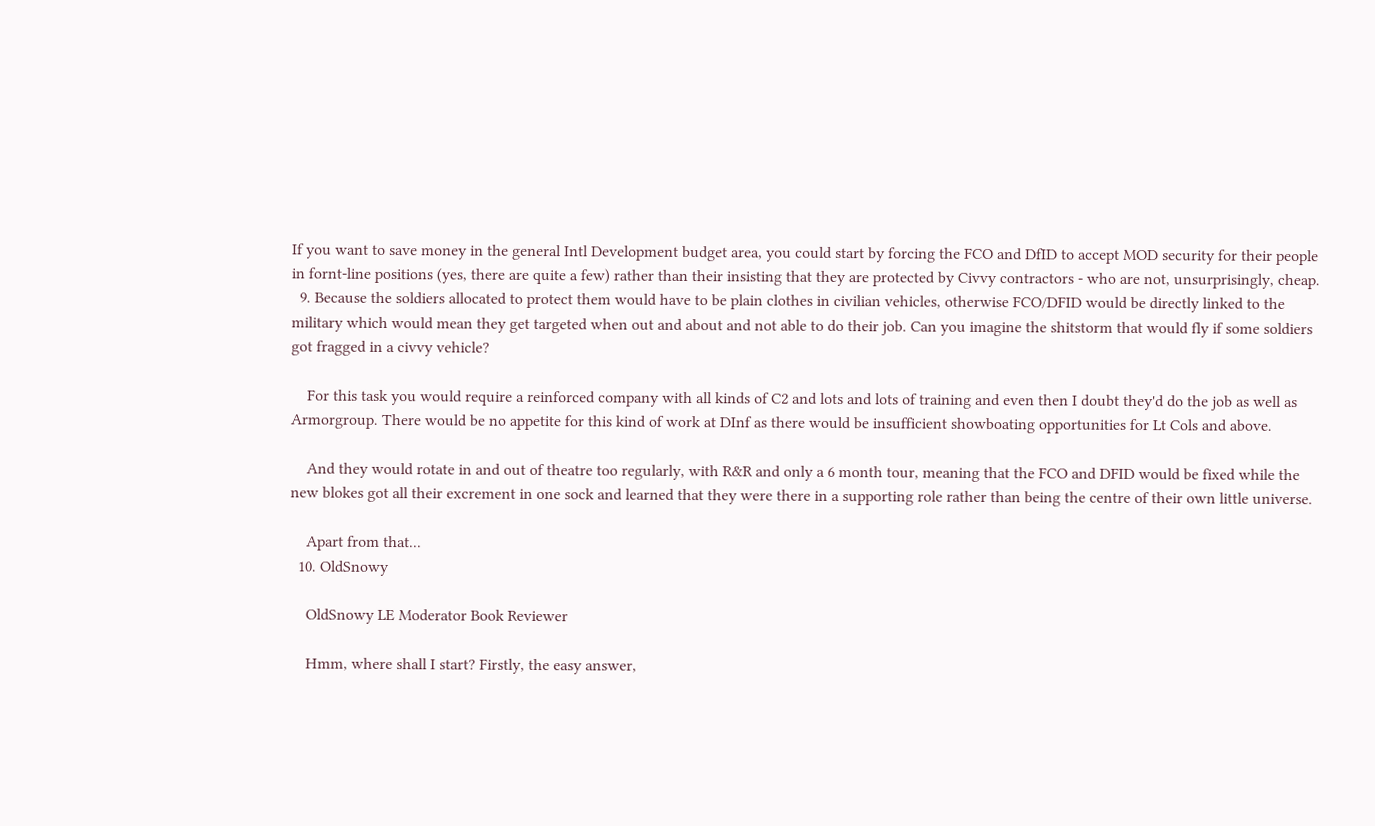If you want to save money in the general Intl Development budget area, you could start by forcing the FCO and DfID to accept MOD security for their people in fornt-line positions (yes, there are quite a few) rather than their insisting that they are protected by Civvy contractors - who are not, unsurprisingly, cheap.
  9. Because the soldiers allocated to protect them would have to be plain clothes in civilian vehicles, otherwise FCO/DFID would be directly linked to the military which would mean they get targeted when out and about and not able to do their job. Can you imagine the shitstorm that would fly if some soldiers got fragged in a civvy vehicle?

    For this task you would require a reinforced company with all kinds of C2 and lots and lots of training and even then I doubt they'd do the job as well as Armorgroup. There would be no appetite for this kind of work at DInf as there would be insufficient showboating opportunities for Lt Cols and above.

    And they would rotate in and out of theatre too regularly, with R&R and only a 6 month tour, meaning that the FCO and DFID would be fixed while the new blokes got all their excrement in one sock and learned that they were there in a supporting role rather than being the centre of their own little universe.

    Apart from that...
  10. OldSnowy

    OldSnowy LE Moderator Book Reviewer

    Hmm, where shall I start? Firstly, the easy answer,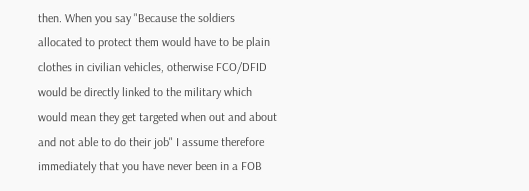then. When you say "Because the soldiers allocated to protect them would have to be plain clothes in civilian vehicles, otherwise FCO/DFID would be directly linked to the military which would mean they get targeted when out and about and not able to do their job" I assume therefore immediately that you have never been in a FOB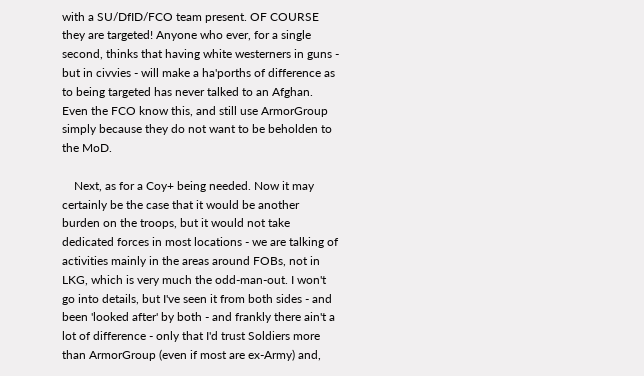with a SU/DfID/FCO team present. OF COURSE they are targeted! Anyone who ever, for a single second, thinks that having white westerners in guns - but in civvies - will make a ha'porths of difference as to being targeted has never talked to an Afghan. Even the FCO know this, and still use ArmorGroup simply because they do not want to be beholden to the MoD.

    Next, as for a Coy+ being needed. Now it may certainly be the case that it would be another burden on the troops, but it would not take dedicated forces in most locations - we are talking of activities mainly in the areas around FOBs, not in LKG, which is very much the odd-man-out. I won't go into details, but I've seen it from both sides - and been 'looked after' by both - and frankly there ain't a lot of difference - only that I'd trust Soldiers more than ArmorGroup (even if most are ex-Army) and,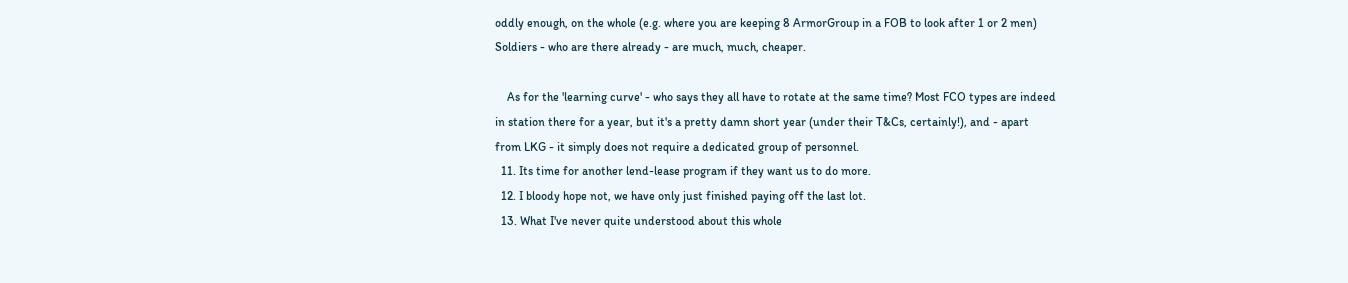oddly enough, on the whole (e.g. where you are keeping 8 ArmorGroup in a FOB to look after 1 or 2 men) Soldiers - who are there already - are much, much, cheaper.

    As for the 'learning curve' - who says they all have to rotate at the same time? Most FCO types are indeed in station there for a year, but it's a pretty damn short year (under their T&Cs, certainly!), and - apart from LKG - it simply does not require a dedicated group of personnel.
  11. Its time for another lend-lease program if they want us to do more.
  12. I bloody hope not, we have only just finished paying off the last lot.
  13. What I've never quite understood about this whole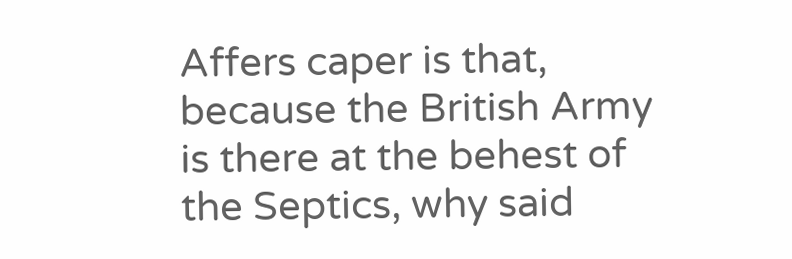Affers caper is that, because the British Army is there at the behest of the Septics, why said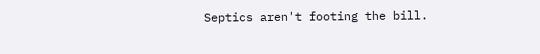Septics aren't footing the bill.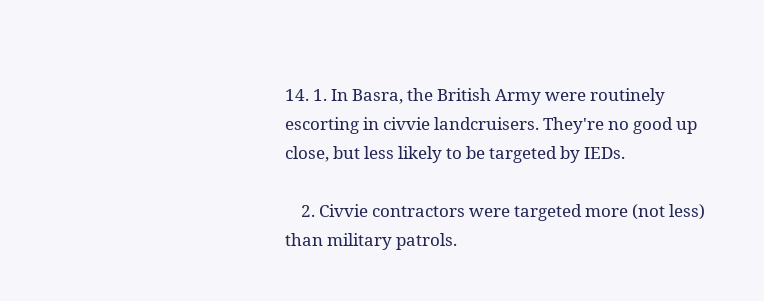14. 1. In Basra, the British Army were routinely escorting in civvie landcruisers. They're no good up close, but less likely to be targeted by IEDs.

    2. Civvie contractors were targeted more (not less) than military patrols.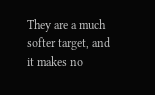They are a much softer target, and it makes no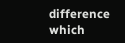difference which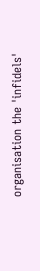organisation the 'infidels'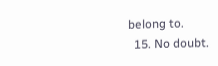belong to.
  15. No doubt.